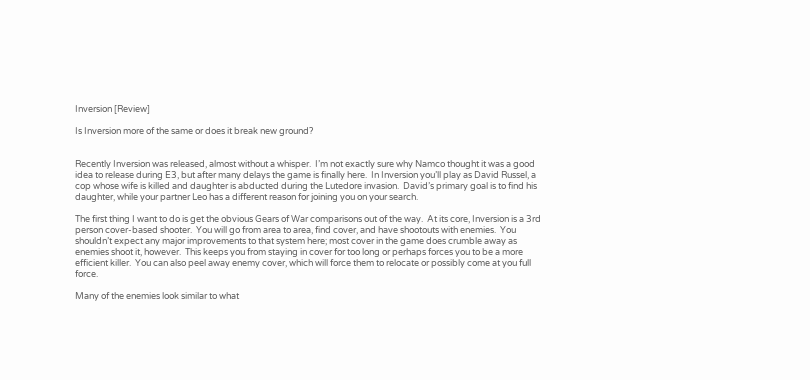Inversion [Review]

Is Inversion more of the same or does it break new ground?


Recently Inversion was released, almost without a whisper.  I’m not exactly sure why Namco thought it was a good idea to release during E3, but after many delays the game is finally here.  In Inversion you’ll play as David Russel, a cop whose wife is killed and daughter is abducted during the Lutedore invasion.  David’s primary goal is to find his daughter, while your partner Leo has a different reason for joining you on your search.

The first thing I want to do is get the obvious Gears of War comparisons out of the way.  At its core, Inversion is a 3rd person cover-based shooter.  You will go from area to area, find cover, and have shootouts with enemies.  You shouldn’t expect any major improvements to that system here; most cover in the game does crumble away as enemies shoot it, however.  This keeps you from staying in cover for too long or perhaps forces you to be a more efficient killer.  You can also peel away enemy cover, which will force them to relocate or possibly come at you full force.

Many of the enemies look similar to what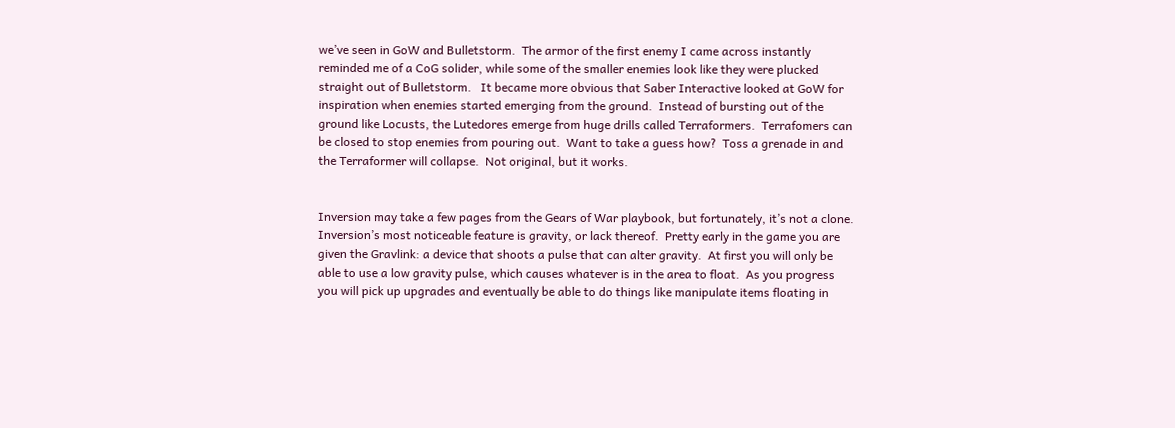we’ve seen in GoW and Bulletstorm.  The armor of the first enemy I came across instantly reminded me of a CoG solider, while some of the smaller enemies look like they were plucked straight out of Bulletstorm.   It became more obvious that Saber Interactive looked at GoW for inspiration when enemies started emerging from the ground.  Instead of bursting out of the ground like Locusts, the Lutedores emerge from huge drills called Terraformers.  Terrafomers can be closed to stop enemies from pouring out.  Want to take a guess how?  Toss a grenade in and the Terraformer will collapse.  Not original, but it works.


Inversion may take a few pages from the Gears of War playbook, but fortunately, it’s not a clone.  Inversion’s most noticeable feature is gravity, or lack thereof.  Pretty early in the game you are given the Gravlink: a device that shoots a pulse that can alter gravity.  At first you will only be able to use a low gravity pulse, which causes whatever is in the area to float.  As you progress you will pick up upgrades and eventually be able to do things like manipulate items floating in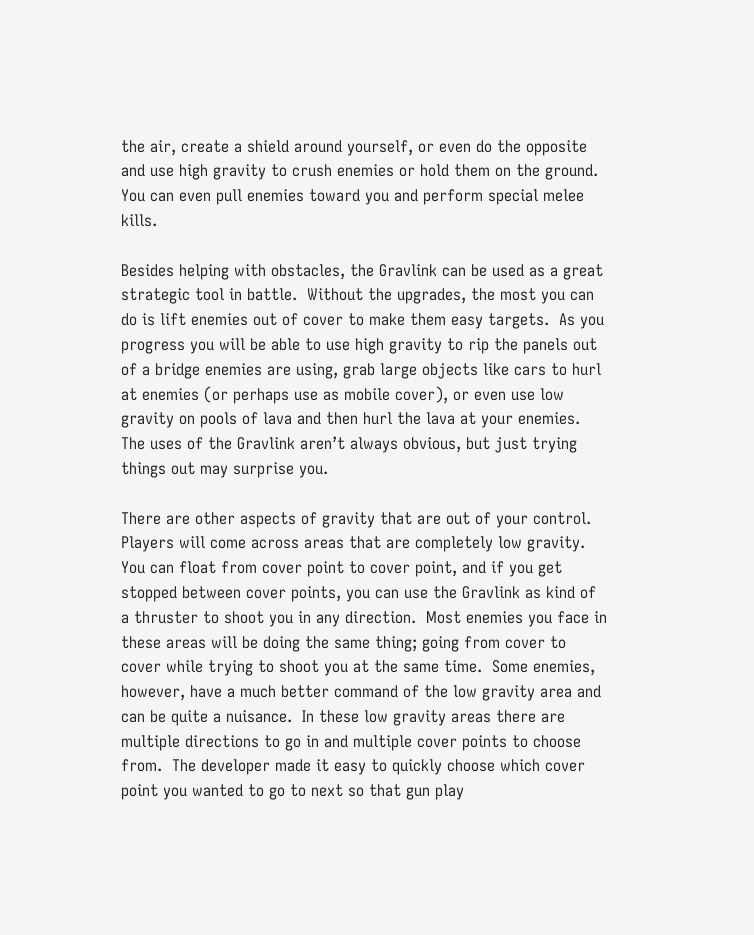the air, create a shield around yourself, or even do the opposite and use high gravity to crush enemies or hold them on the ground.  You can even pull enemies toward you and perform special melee kills.

Besides helping with obstacles, the Gravlink can be used as a great strategic tool in battle.  Without the upgrades, the most you can do is lift enemies out of cover to make them easy targets.  As you progress you will be able to use high gravity to rip the panels out of a bridge enemies are using, grab large objects like cars to hurl at enemies (or perhaps use as mobile cover), or even use low gravity on pools of lava and then hurl the lava at your enemies.  The uses of the Gravlink aren’t always obvious, but just trying things out may surprise you.

There are other aspects of gravity that are out of your control.  Players will come across areas that are completely low gravity.  You can float from cover point to cover point, and if you get stopped between cover points, you can use the Gravlink as kind of a thruster to shoot you in any direction.  Most enemies you face in these areas will be doing the same thing; going from cover to cover while trying to shoot you at the same time.  Some enemies, however, have a much better command of the low gravity area and can be quite a nuisance.  In these low gravity areas there are multiple directions to go in and multiple cover points to choose from.  The developer made it easy to quickly choose which cover point you wanted to go to next so that gun play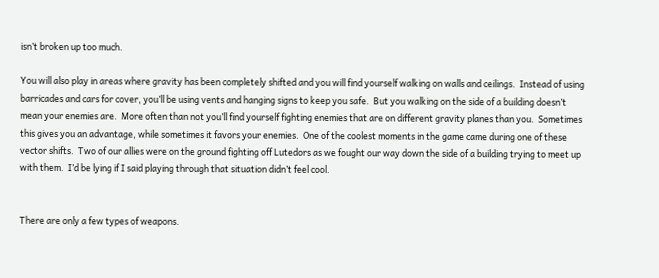isn’t broken up too much.

You will also play in areas where gravity has been completely shifted and you will find yourself walking on walls and ceilings.  Instead of using barricades and cars for cover, you’ll be using vents and hanging signs to keep you safe.  But you walking on the side of a building doesn’t mean your enemies are.  More often than not you’ll find yourself fighting enemies that are on different gravity planes than you.  Sometimes this gives you an advantage, while sometimes it favors your enemies.  One of the coolest moments in the game came during one of these vector shifts.  Two of our allies were on the ground fighting off Lutedors as we fought our way down the side of a building trying to meet up with them.  I’d be lying if I said playing through that situation didn’t feel cool.


There are only a few types of weapons.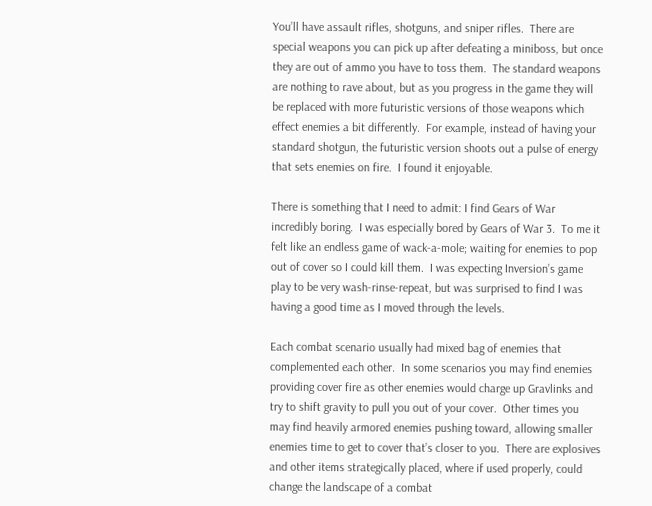You’ll have assault rifles, shotguns, and sniper rifles.  There are special weapons you can pick up after defeating a miniboss, but once they are out of ammo you have to toss them.  The standard weapons are nothing to rave about, but as you progress in the game they will be replaced with more futuristic versions of those weapons which effect enemies a bit differently.  For example, instead of having your standard shotgun, the futuristic version shoots out a pulse of energy that sets enemies on fire.  I found it enjoyable.

There is something that I need to admit: I find Gears of War incredibly boring.  I was especially bored by Gears of War 3.  To me it felt like an endless game of wack-a-mole; waiting for enemies to pop out of cover so I could kill them.  I was expecting Inversion’s game play to be very wash-rinse-repeat, but was surprised to find I was having a good time as I moved through the levels.

Each combat scenario usually had mixed bag of enemies that complemented each other.  In some scenarios you may find enemies providing cover fire as other enemies would charge up Gravlinks and try to shift gravity to pull you out of your cover.  Other times you may find heavily armored enemies pushing toward, allowing smaller enemies time to get to cover that’s closer to you.  There are explosives and other items strategically placed, where if used properly, could change the landscape of a combat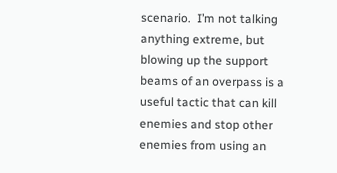scenario.  I’m not talking anything extreme, but blowing up the support beams of an overpass is a useful tactic that can kill enemies and stop other enemies from using an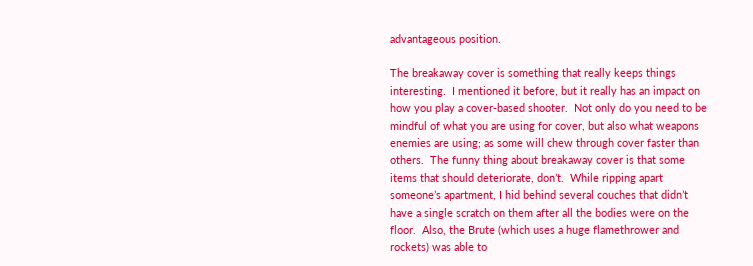advantageous position.

The breakaway cover is something that really keeps things interesting.  I mentioned it before, but it really has an impact on how you play a cover-based shooter.  Not only do you need to be mindful of what you are using for cover, but also what weapons enemies are using; as some will chew through cover faster than others.  The funny thing about breakaway cover is that some items that should deteriorate, don’t.  While ripping apart someone’s apartment, I hid behind several couches that didn’t have a single scratch on them after all the bodies were on the floor.  Also, the Brute (which uses a huge flamethrower and rockets) was able to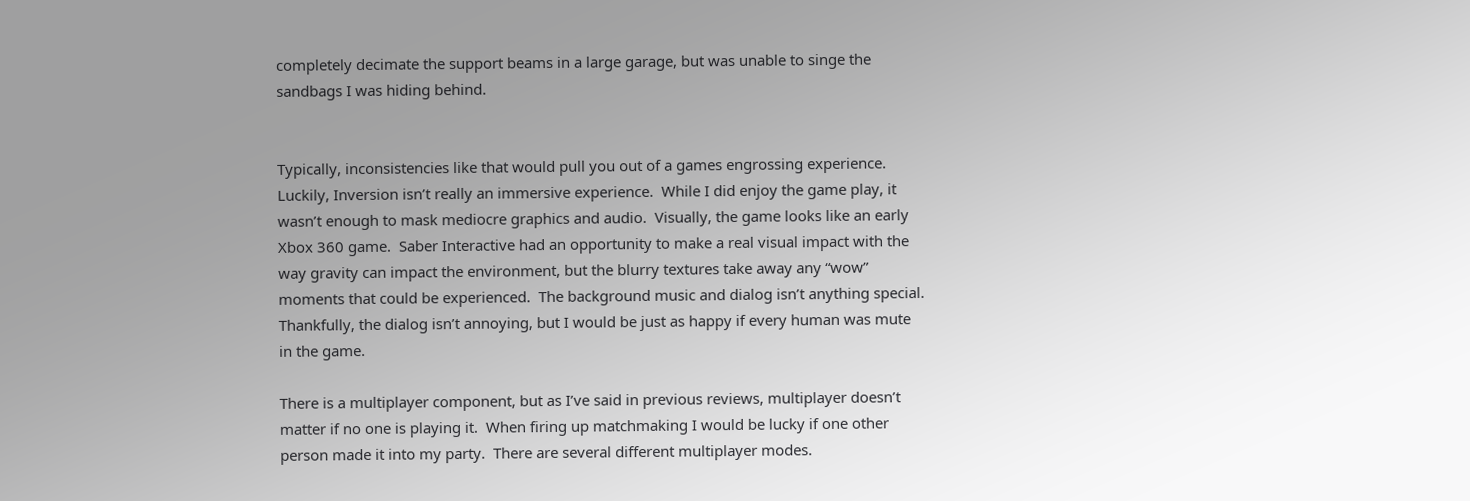completely decimate the support beams in a large garage, but was unable to singe the sandbags I was hiding behind.


Typically, inconsistencies like that would pull you out of a games engrossing experience.  Luckily, Inversion isn’t really an immersive experience.  While I did enjoy the game play, it wasn’t enough to mask mediocre graphics and audio.  Visually, the game looks like an early Xbox 360 game.  Saber Interactive had an opportunity to make a real visual impact with the way gravity can impact the environment, but the blurry textures take away any “wow” moments that could be experienced.  The background music and dialog isn’t anything special.  Thankfully, the dialog isn’t annoying, but I would be just as happy if every human was mute in the game.

There is a multiplayer component, but as I’ve said in previous reviews, multiplayer doesn’t matter if no one is playing it.  When firing up matchmaking I would be lucky if one other person made it into my party.  There are several different multiplayer modes.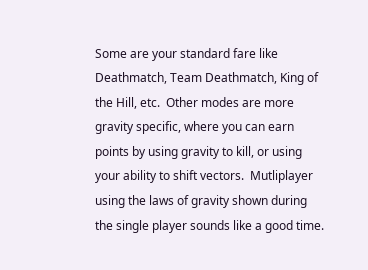Some are your standard fare like Deathmatch, Team Deathmatch, King of the Hill, etc.  Other modes are more gravity specific, where you can earn points by using gravity to kill, or using your ability to shift vectors.  Mutliplayer using the laws of gravity shown during the single player sounds like a good time.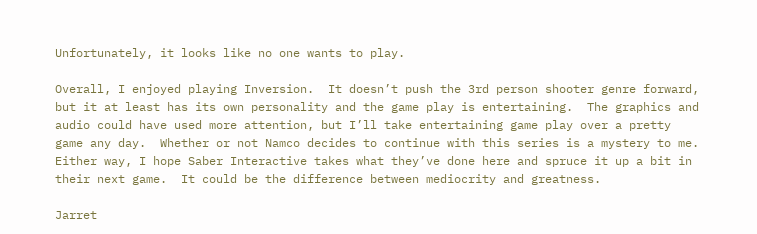Unfortunately, it looks like no one wants to play.

Overall, I enjoyed playing Inversion.  It doesn’t push the 3rd person shooter genre forward, but it at least has its own personality and the game play is entertaining.  The graphics and audio could have used more attention, but I’ll take entertaining game play over a pretty game any day.  Whether or not Namco decides to continue with this series is a mystery to me.  Either way, I hope Saber Interactive takes what they’ve done here and spruce it up a bit in their next game.  It could be the difference between mediocrity and greatness.

Jarret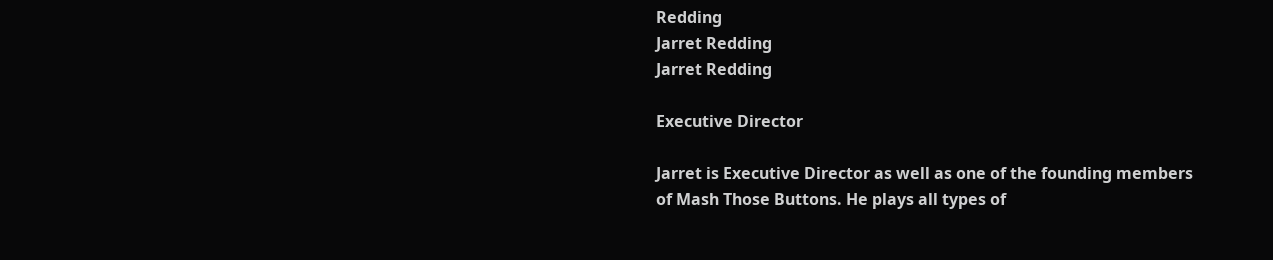Redding
Jarret Redding
Jarret Redding

Executive Director

Jarret is Executive Director as well as one of the founding members of Mash Those Buttons. He plays all types of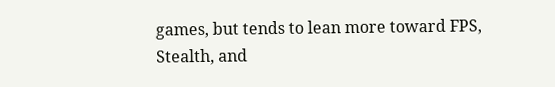games, but tends to lean more toward FPS, Stealth, and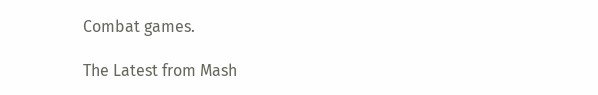Combat games.

The Latest from Mash